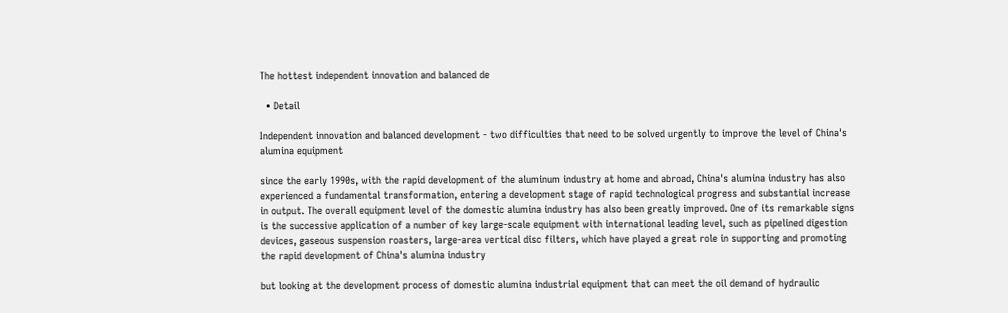The hottest independent innovation and balanced de

  • Detail

Independent innovation and balanced development - two difficulties that need to be solved urgently to improve the level of China's alumina equipment

since the early 1990s, with the rapid development of the aluminum industry at home and abroad, China's alumina industry has also experienced a fundamental transformation, entering a development stage of rapid technological progress and substantial increase in output. The overall equipment level of the domestic alumina industry has also been greatly improved. One of its remarkable signs is the successive application of a number of key large-scale equipment with international leading level, such as pipelined digestion devices, gaseous suspension roasters, large-area vertical disc filters, which have played a great role in supporting and promoting the rapid development of China's alumina industry

but looking at the development process of domestic alumina industrial equipment that can meet the oil demand of hydraulic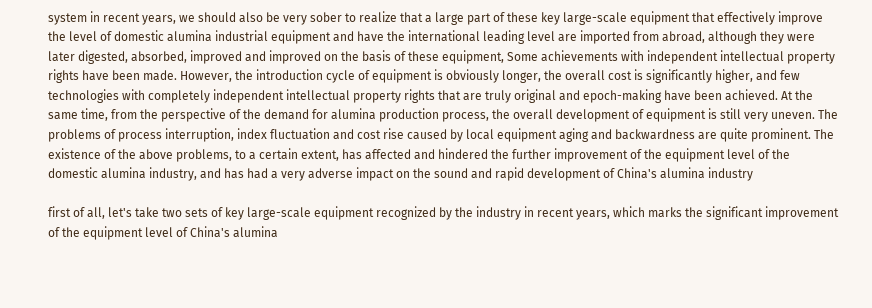system in recent years, we should also be very sober to realize that a large part of these key large-scale equipment that effectively improve the level of domestic alumina industrial equipment and have the international leading level are imported from abroad, although they were later digested, absorbed, improved and improved on the basis of these equipment, Some achievements with independent intellectual property rights have been made. However, the introduction cycle of equipment is obviously longer, the overall cost is significantly higher, and few technologies with completely independent intellectual property rights that are truly original and epoch-making have been achieved. At the same time, from the perspective of the demand for alumina production process, the overall development of equipment is still very uneven. The problems of process interruption, index fluctuation and cost rise caused by local equipment aging and backwardness are quite prominent. The existence of the above problems, to a certain extent, has affected and hindered the further improvement of the equipment level of the domestic alumina industry, and has had a very adverse impact on the sound and rapid development of China's alumina industry

first of all, let's take two sets of key large-scale equipment recognized by the industry in recent years, which marks the significant improvement of the equipment level of China's alumina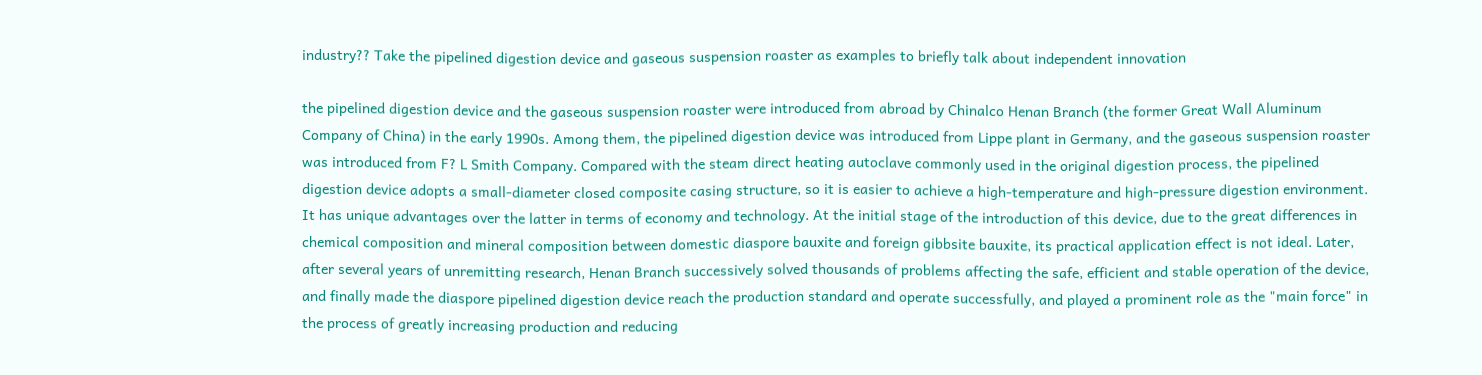industry?? Take the pipelined digestion device and gaseous suspension roaster as examples to briefly talk about independent innovation

the pipelined digestion device and the gaseous suspension roaster were introduced from abroad by Chinalco Henan Branch (the former Great Wall Aluminum Company of China) in the early 1990s. Among them, the pipelined digestion device was introduced from Lippe plant in Germany, and the gaseous suspension roaster was introduced from F? L Smith Company. Compared with the steam direct heating autoclave commonly used in the original digestion process, the pipelined digestion device adopts a small-diameter closed composite casing structure, so it is easier to achieve a high-temperature and high-pressure digestion environment. It has unique advantages over the latter in terms of economy and technology. At the initial stage of the introduction of this device, due to the great differences in chemical composition and mineral composition between domestic diaspore bauxite and foreign gibbsite bauxite, its practical application effect is not ideal. Later, after several years of unremitting research, Henan Branch successively solved thousands of problems affecting the safe, efficient and stable operation of the device, and finally made the diaspore pipelined digestion device reach the production standard and operate successfully, and played a prominent role as the "main force" in the process of greatly increasing production and reducing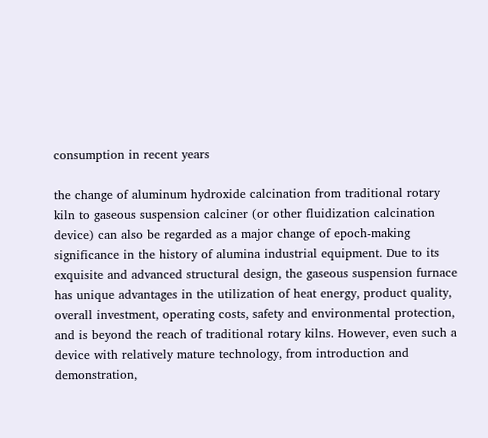consumption in recent years

the change of aluminum hydroxide calcination from traditional rotary kiln to gaseous suspension calciner (or other fluidization calcination device) can also be regarded as a major change of epoch-making significance in the history of alumina industrial equipment. Due to its exquisite and advanced structural design, the gaseous suspension furnace has unique advantages in the utilization of heat energy, product quality, overall investment, operating costs, safety and environmental protection, and is beyond the reach of traditional rotary kilns. However, even such a device with relatively mature technology, from introduction and demonstration,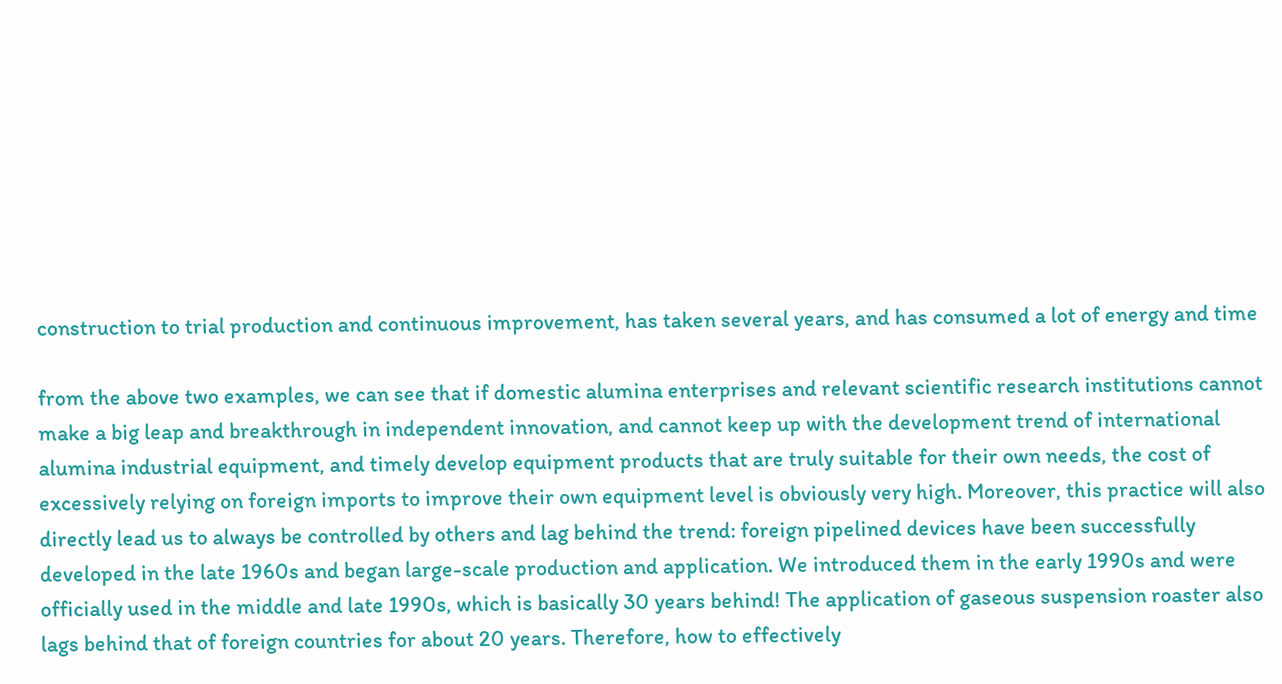construction to trial production and continuous improvement, has taken several years, and has consumed a lot of energy and time

from the above two examples, we can see that if domestic alumina enterprises and relevant scientific research institutions cannot make a big leap and breakthrough in independent innovation, and cannot keep up with the development trend of international alumina industrial equipment, and timely develop equipment products that are truly suitable for their own needs, the cost of excessively relying on foreign imports to improve their own equipment level is obviously very high. Moreover, this practice will also directly lead us to always be controlled by others and lag behind the trend: foreign pipelined devices have been successfully developed in the late 1960s and began large-scale production and application. We introduced them in the early 1990s and were officially used in the middle and late 1990s, which is basically 30 years behind! The application of gaseous suspension roaster also lags behind that of foreign countries for about 20 years. Therefore, how to effectively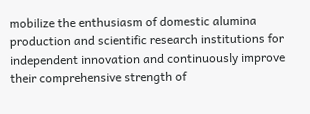mobilize the enthusiasm of domestic alumina production and scientific research institutions for independent innovation and continuously improve their comprehensive strength of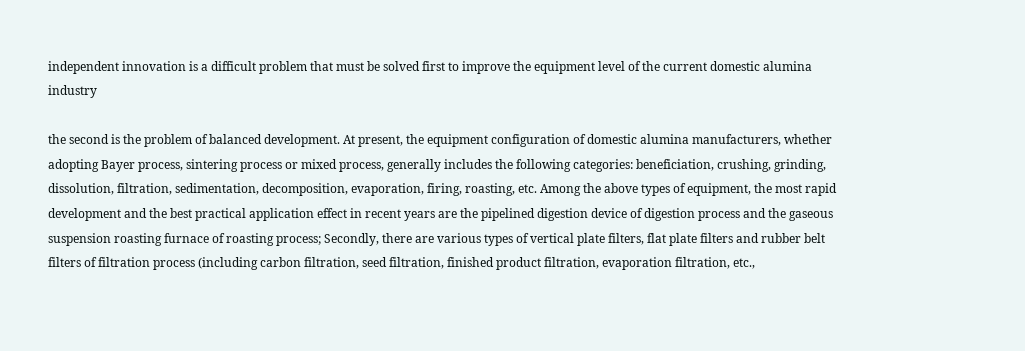independent innovation is a difficult problem that must be solved first to improve the equipment level of the current domestic alumina industry

the second is the problem of balanced development. At present, the equipment configuration of domestic alumina manufacturers, whether adopting Bayer process, sintering process or mixed process, generally includes the following categories: beneficiation, crushing, grinding, dissolution, filtration, sedimentation, decomposition, evaporation, firing, roasting, etc. Among the above types of equipment, the most rapid development and the best practical application effect in recent years are the pipelined digestion device of digestion process and the gaseous suspension roasting furnace of roasting process; Secondly, there are various types of vertical plate filters, flat plate filters and rubber belt filters of filtration process (including carbon filtration, seed filtration, finished product filtration, evaporation filtration, etc.,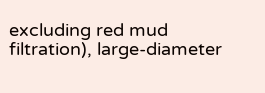excluding red mud filtration), large-diameter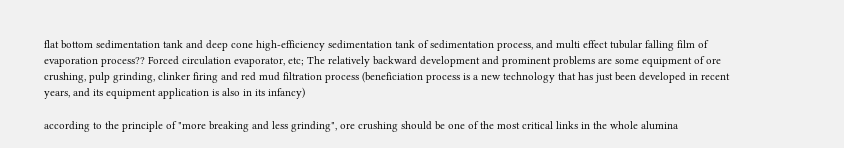flat bottom sedimentation tank and deep cone high-efficiency sedimentation tank of sedimentation process, and multi effect tubular falling film of evaporation process?? Forced circulation evaporator, etc; The relatively backward development and prominent problems are some equipment of ore crushing, pulp grinding, clinker firing and red mud filtration process (beneficiation process is a new technology that has just been developed in recent years, and its equipment application is also in its infancy)

according to the principle of "more breaking and less grinding", ore crushing should be one of the most critical links in the whole alumina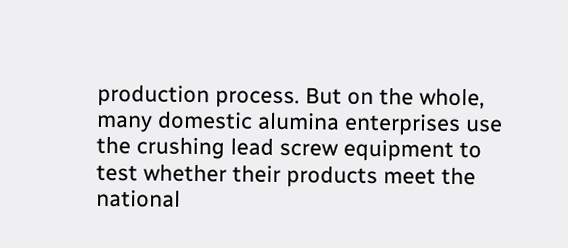production process. But on the whole, many domestic alumina enterprises use the crushing lead screw equipment to test whether their products meet the national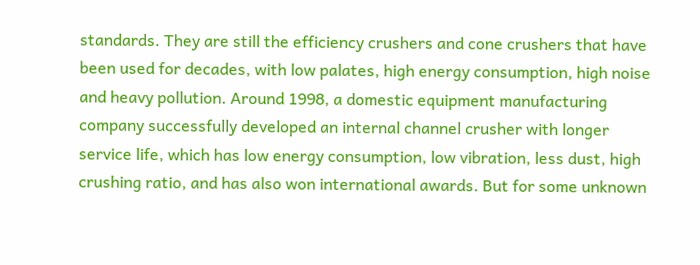standards. They are still the efficiency crushers and cone crushers that have been used for decades, with low palates, high energy consumption, high noise and heavy pollution. Around 1998, a domestic equipment manufacturing company successfully developed an internal channel crusher with longer service life, which has low energy consumption, low vibration, less dust, high crushing ratio, and has also won international awards. But for some unknown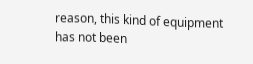reason, this kind of equipment has not been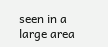seen in a large area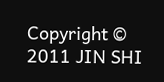Copyright © 2011 JIN SHI